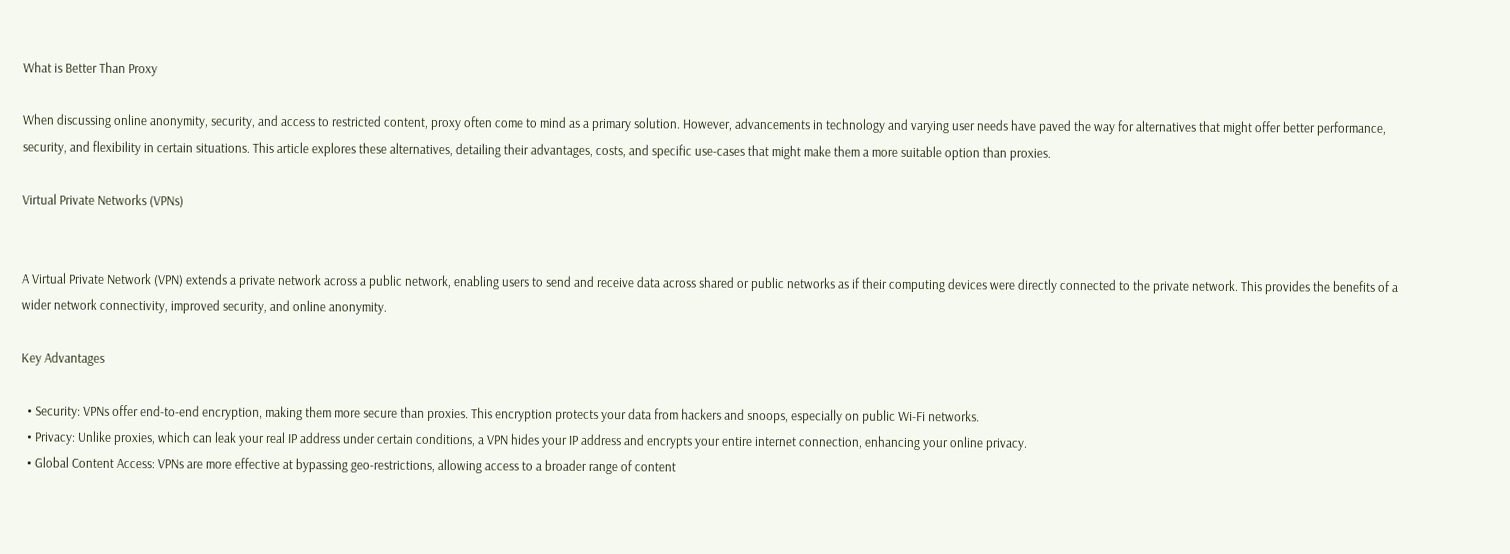What is Better Than Proxy

When discussing online anonymity, security, and access to restricted content, proxy often come to mind as a primary solution. However, advancements in technology and varying user needs have paved the way for alternatives that might offer better performance, security, and flexibility in certain situations. This article explores these alternatives, detailing their advantages, costs, and specific use-cases that might make them a more suitable option than proxies.

Virtual Private Networks (VPNs)


A Virtual Private Network (VPN) extends a private network across a public network, enabling users to send and receive data across shared or public networks as if their computing devices were directly connected to the private network. This provides the benefits of a wider network connectivity, improved security, and online anonymity.

Key Advantages

  • Security: VPNs offer end-to-end encryption, making them more secure than proxies. This encryption protects your data from hackers and snoops, especially on public Wi-Fi networks.
  • Privacy: Unlike proxies, which can leak your real IP address under certain conditions, a VPN hides your IP address and encrypts your entire internet connection, enhancing your online privacy.
  • Global Content Access: VPNs are more effective at bypassing geo-restrictions, allowing access to a broader range of content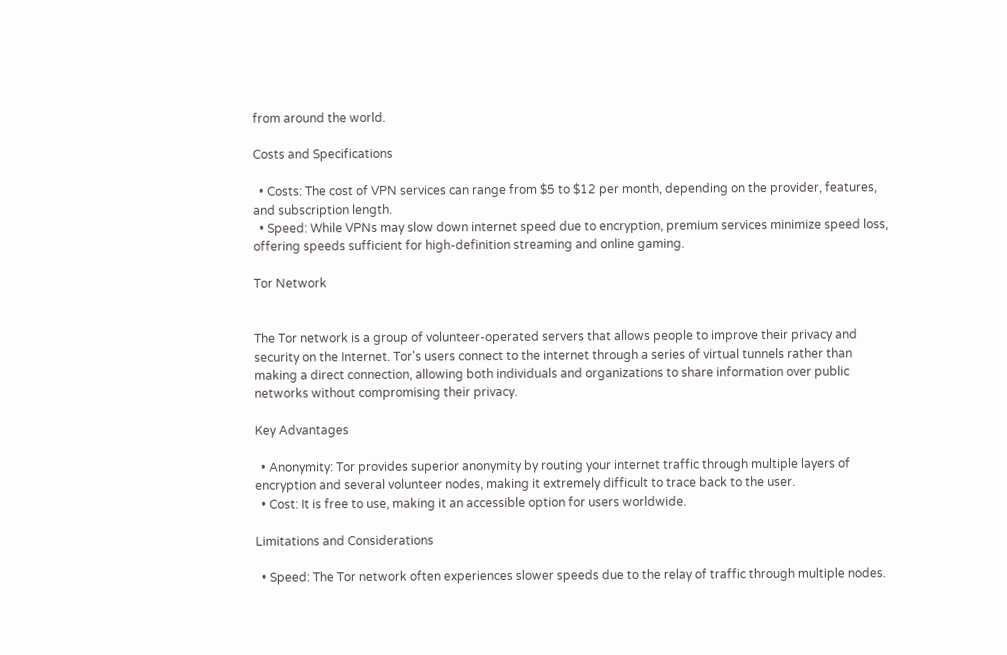from around the world.

Costs and Specifications

  • Costs: The cost of VPN services can range from $5 to $12 per month, depending on the provider, features, and subscription length.
  • Speed: While VPNs may slow down internet speed due to encryption, premium services minimize speed loss, offering speeds sufficient for high-definition streaming and online gaming.

Tor Network


The Tor network is a group of volunteer-operated servers that allows people to improve their privacy and security on the Internet. Tor's users connect to the internet through a series of virtual tunnels rather than making a direct connection, allowing both individuals and organizations to share information over public networks without compromising their privacy.

Key Advantages

  • Anonymity: Tor provides superior anonymity by routing your internet traffic through multiple layers of encryption and several volunteer nodes, making it extremely difficult to trace back to the user.
  • Cost: It is free to use, making it an accessible option for users worldwide.

Limitations and Considerations

  • Speed: The Tor network often experiences slower speeds due to the relay of traffic through multiple nodes.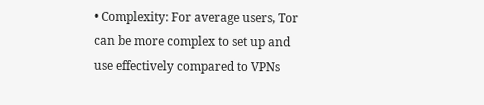• Complexity: For average users, Tor can be more complex to set up and use effectively compared to VPNs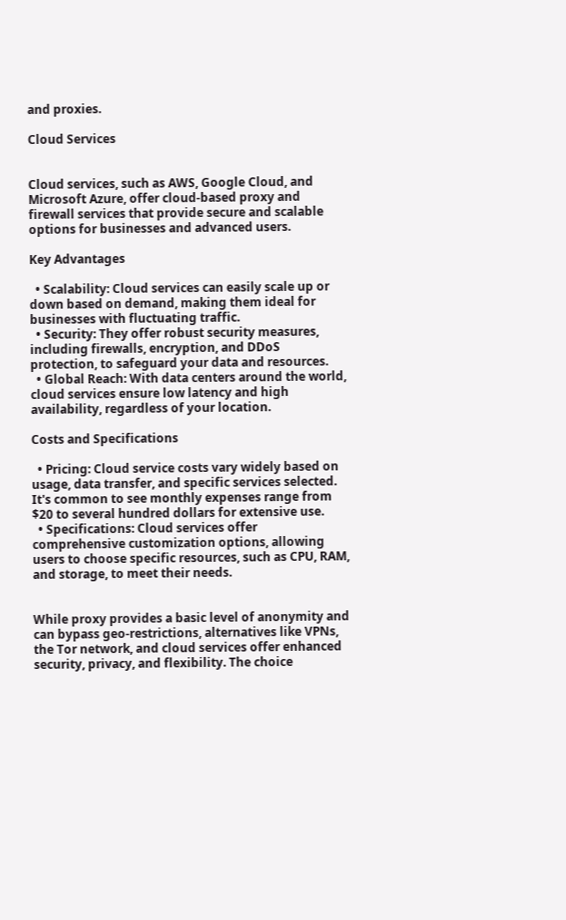and proxies.

Cloud Services


Cloud services, such as AWS, Google Cloud, and Microsoft Azure, offer cloud-based proxy and firewall services that provide secure and scalable options for businesses and advanced users.

Key Advantages

  • Scalability: Cloud services can easily scale up or down based on demand, making them ideal for businesses with fluctuating traffic.
  • Security: They offer robust security measures, including firewalls, encryption, and DDoS protection, to safeguard your data and resources.
  • Global Reach: With data centers around the world, cloud services ensure low latency and high availability, regardless of your location.

Costs and Specifications

  • Pricing: Cloud service costs vary widely based on usage, data transfer, and specific services selected. It's common to see monthly expenses range from $20 to several hundred dollars for extensive use.
  • Specifications: Cloud services offer comprehensive customization options, allowing users to choose specific resources, such as CPU, RAM, and storage, to meet their needs.


While proxy provides a basic level of anonymity and can bypass geo-restrictions, alternatives like VPNs, the Tor network, and cloud services offer enhanced security, privacy, and flexibility. The choice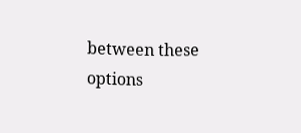between these options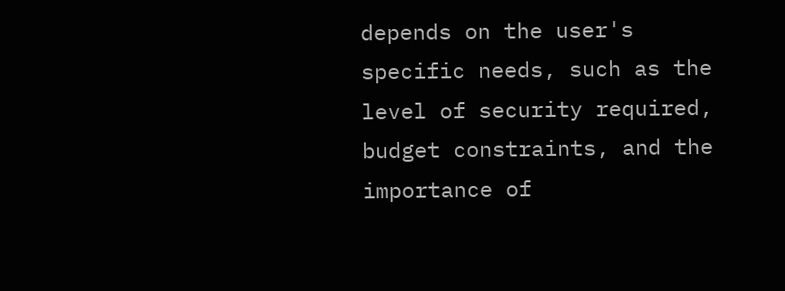depends on the user's specific needs, such as the level of security required, budget constraints, and the importance of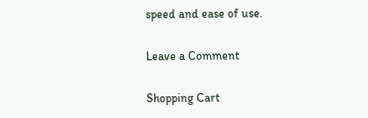speed and ease of use.

Leave a Comment

Shopping Cart